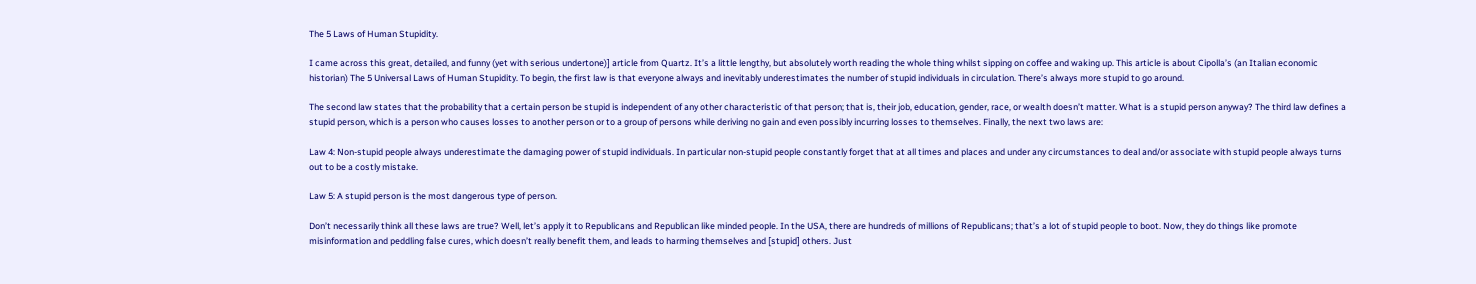The 5 Laws of Human Stupidity.

I came across this great, detailed, and funny (yet with serious undertone)] article from Quartz. It’s a little lengthy, but absolutely worth reading the whole thing whilst sipping on coffee and waking up. This article is about Cipolla’s (an Italian economic historian) The 5 Universal Laws of Human Stupidity. To begin, the first law is that everyone always and inevitably underestimates the number of stupid individuals in circulation. There’s always more stupid to go around.

The second law states that the probability that a certain person be stupid is independent of any other characteristic of that person; that is, their job, education, gender, race, or wealth doesn’t matter. What is a stupid person anyway? The third law defines a stupid person, which is a person who causes losses to another person or to a group of persons while deriving no gain and even possibly incurring losses to themselves. Finally, the next two laws are:

Law 4: Non-stupid people always underestimate the damaging power of stupid individuals. In particular non-stupid people constantly forget that at all times and places and under any circumstances to deal and/or associate with stupid people always turns out to be a costly mistake.

Law 5: A stupid person is the most dangerous type of person.

Don’t necessarily think all these laws are true? Well, let’s apply it to Republicans and Republican like minded people. In the USA, there are hundreds of millions of Republicans; that’s a lot of stupid people to boot. Now, they do things like promote misinformation and peddling false cures, which doesn’t really benefit them, and leads to harming themselves and [stupid] others. Just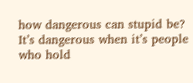how dangerous can stupid be? It’s dangerous when it’s people who hold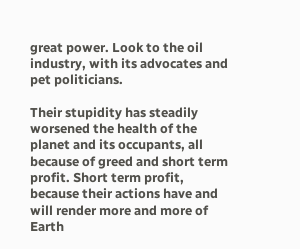great power. Look to the oil industry, with its advocates and pet politicians.

Their stupidity has steadily worsened the health of the planet and its occupants, all because of greed and short term profit. Short term profit, because their actions have and will render more and more of Earth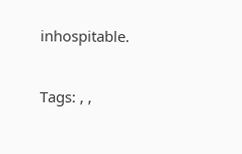inhospitable.

Tags: , ,